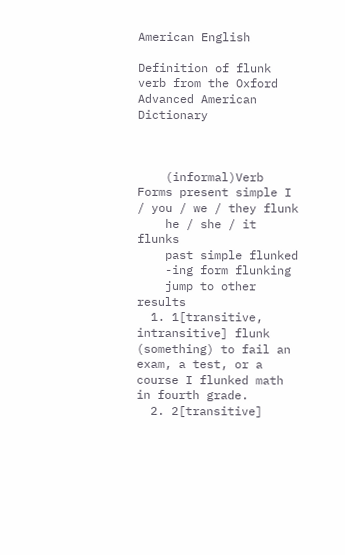American English

Definition of flunk verb from the Oxford Advanced American Dictionary



    (informal)Verb Forms present simple I / you / we / they flunk
    he / she / it flunks
    past simple flunked
    -ing form flunking
    jump to other results
  1. 1[transitive, intransitive] flunk (something) to fail an exam, a test, or a course I flunked math in fourth grade.
  2. 2[transitive]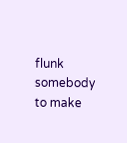flunk somebody to make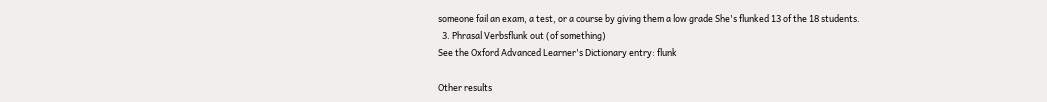someone fail an exam, a test, or a course by giving them a low grade She's flunked 13 of the 18 students.
  3. Phrasal Verbsflunk out (of something)
See the Oxford Advanced Learner's Dictionary entry: flunk

Other results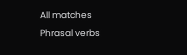All matches
Phrasal verbs